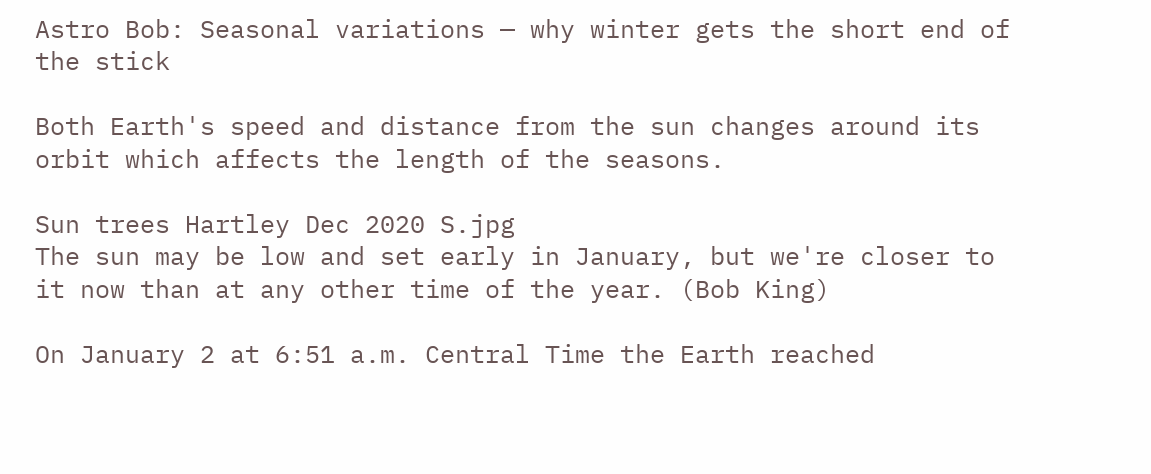Astro Bob: Seasonal variations — why winter gets the short end of the stick

Both Earth's speed and distance from the sun changes around its orbit which affects the length of the seasons.

Sun trees Hartley Dec 2020 S.jpg
The sun may be low and set early in January, but we're closer to it now than at any other time of the year. (Bob King)

On January 2 at 6:51 a.m. Central Time the Earth reached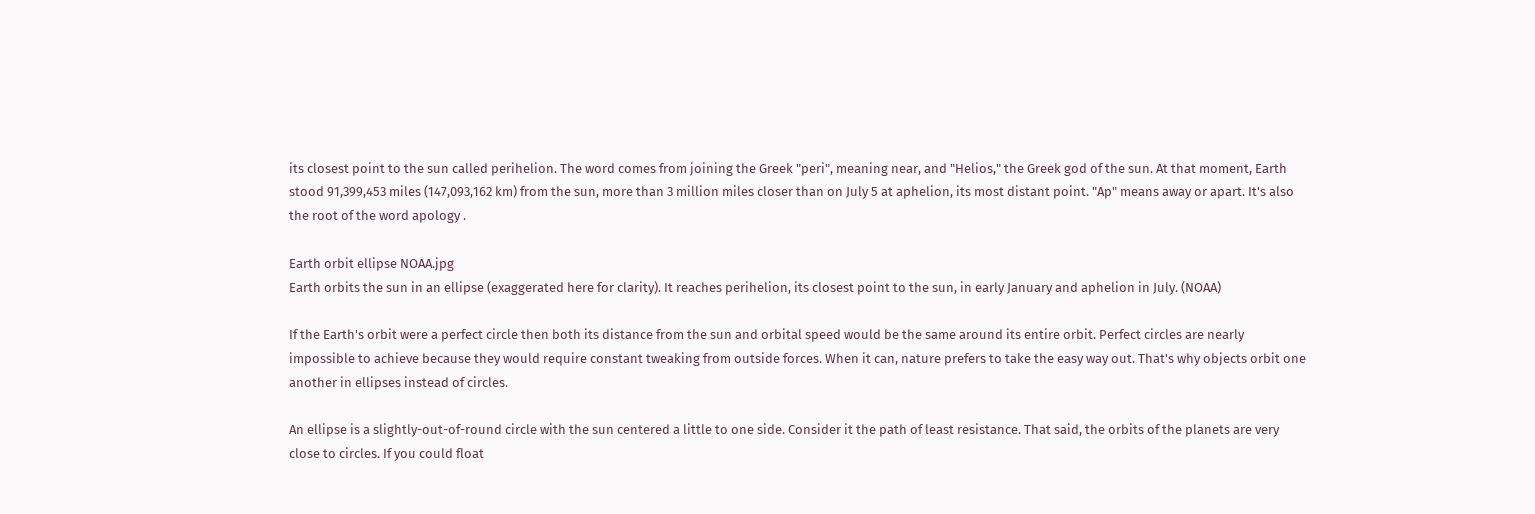its closest point to the sun called perihelion. The word comes from joining the Greek "peri", meaning near, and "Helios," the Greek god of the sun. At that moment, Earth stood 91,399,453 miles (147,093,162 km) from the sun, more than 3 million miles closer than on July 5 at aphelion, its most distant point. "Ap" means away or apart. It's also the root of the word apology .

Earth orbit ellipse NOAA.jpg
Earth orbits the sun in an ellipse (exaggerated here for clarity). It reaches perihelion, its closest point to the sun, in early January and aphelion in July. (NOAA)

If the Earth's orbit were a perfect circle then both its distance from the sun and orbital speed would be the same around its entire orbit. Perfect circles are nearly impossible to achieve because they would require constant tweaking from outside forces. When it can, nature prefers to take the easy way out. That's why objects orbit one another in ellipses instead of circles.

An ellipse is a slightly-out-of-round circle with the sun centered a little to one side. Consider it the path of least resistance. That said, the orbits of the planets are very close to circles. If you could float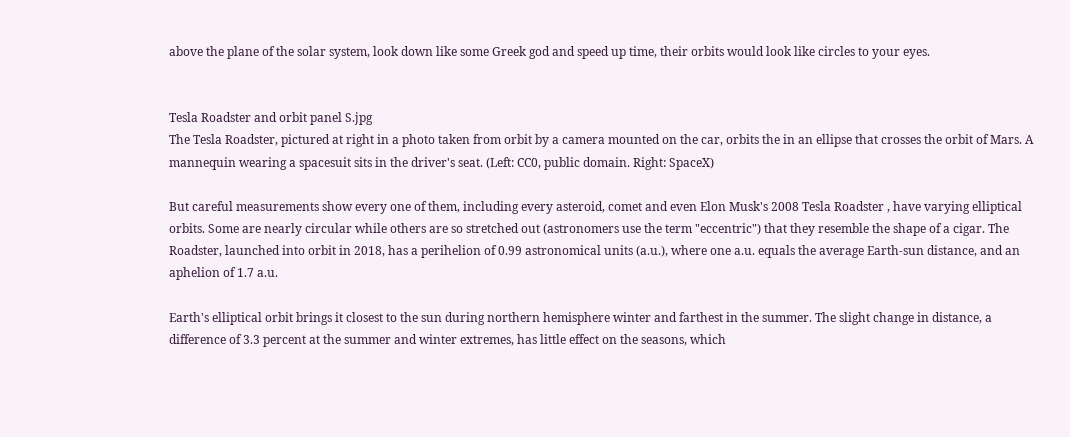above the plane of the solar system, look down like some Greek god and speed up time, their orbits would look like circles to your eyes.


Tesla Roadster and orbit panel S.jpg
The Tesla Roadster, pictured at right in a photo taken from orbit by a camera mounted on the car, orbits the in an ellipse that crosses the orbit of Mars. A mannequin wearing a spacesuit sits in the driver's seat. (Left: CC0, public domain. Right: SpaceX)

But careful measurements show every one of them, including every asteroid, comet and even Elon Musk's 2008 Tesla Roadster , have varying elliptical orbits. Some are nearly circular while others are so stretched out (astronomers use the term "eccentric") that they resemble the shape of a cigar. The Roadster, launched into orbit in 2018, has a perihelion of 0.99 astronomical units (a.u.), where one a.u. equals the average Earth-sun distance, and an aphelion of 1.7 a.u.

Earth's elliptical orbit brings it closest to the sun during northern hemisphere winter and farthest in the summer. The slight change in distance, a difference of 3.3 percent at the summer and winter extremes, has little effect on the seasons, which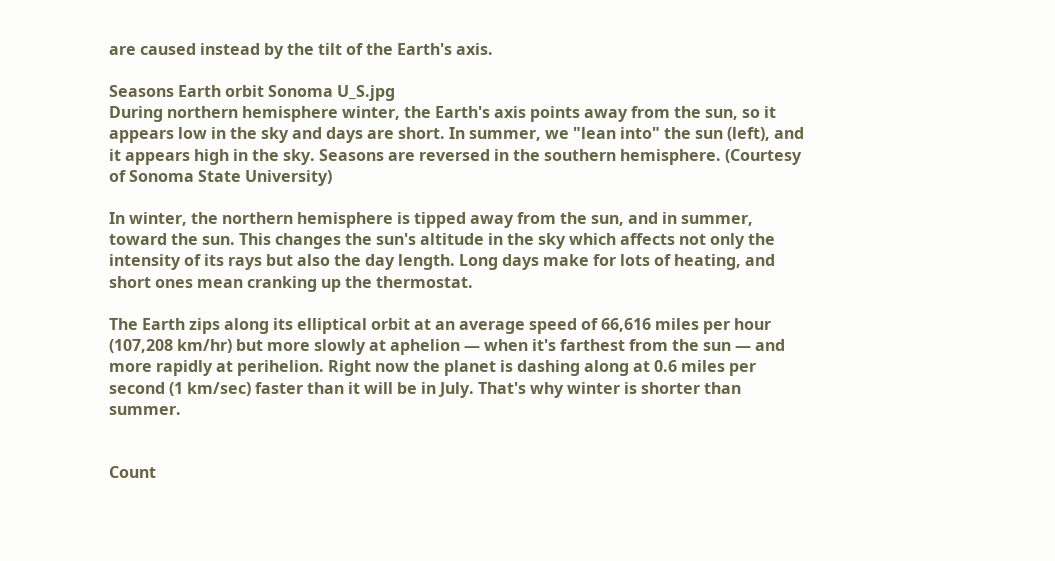are caused instead by the tilt of the Earth's axis.

Seasons Earth orbit Sonoma U_S.jpg
During northern hemisphere winter, the Earth's axis points away from the sun, so it appears low in the sky and days are short. In summer, we "lean into" the sun (left), and it appears high in the sky. Seasons are reversed in the southern hemisphere. (Courtesy of Sonoma State University)

In winter, the northern hemisphere is tipped away from the sun, and in summer, toward the sun. This changes the sun's altitude in the sky which affects not only the intensity of its rays but also the day length. Long days make for lots of heating, and short ones mean cranking up the thermostat.

The Earth zips along its elliptical orbit at an average speed of 66,616 miles per hour (107,208 km/hr) but more slowly at aphelion — when it's farthest from the sun — and more rapidly at perihelion. Right now the planet is dashing along at 0.6 miles per second (1 km/sec) faster than it will be in July. That's why winter is shorter than summer.


Count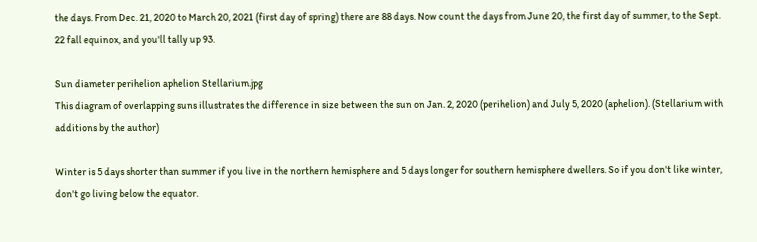the days. From Dec. 21, 2020 to March 20, 2021 (first day of spring) there are 88 days. Now count the days from June 20, the first day of summer, to the Sept. 22 fall equinox, and you'll tally up 93.

Sun diameter perihelion aphelion Stellarium.jpg
This diagram of overlapping suns illustrates the difference in size between the sun on Jan. 2, 2020 (perihelion) and July 5, 2020 (aphelion). (Stellarium with additions by the author)

Winter is 5 days shorter than summer if you live in the northern hemisphere and 5 days longer for southern hemisphere dwellers. So if you don't like winter, don't go living below the equator.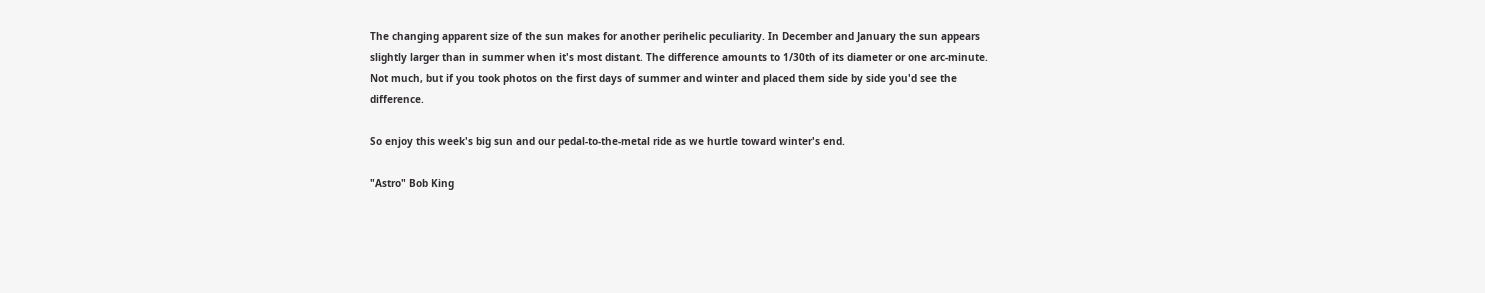The changing apparent size of the sun makes for another perihelic peculiarity. In December and January the sun appears slightly larger than in summer when it's most distant. The difference amounts to 1/30th of its diameter or one arc-minute. Not much, but if you took photos on the first days of summer and winter and placed them side by side you'd see the difference.

So enjoy this week's big sun and our pedal-to-the-metal ride as we hurtle toward winter's end.

"Astro" Bob King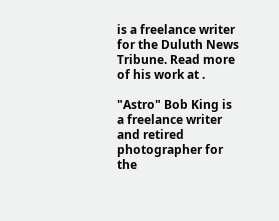is a freelance writer for the Duluth News Tribune. Read more of his work at .

"Astro" Bob King is a freelance writer and retired photographer for the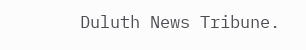Duluth News Tribune.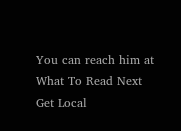You can reach him at
What To Read Next
Get Local